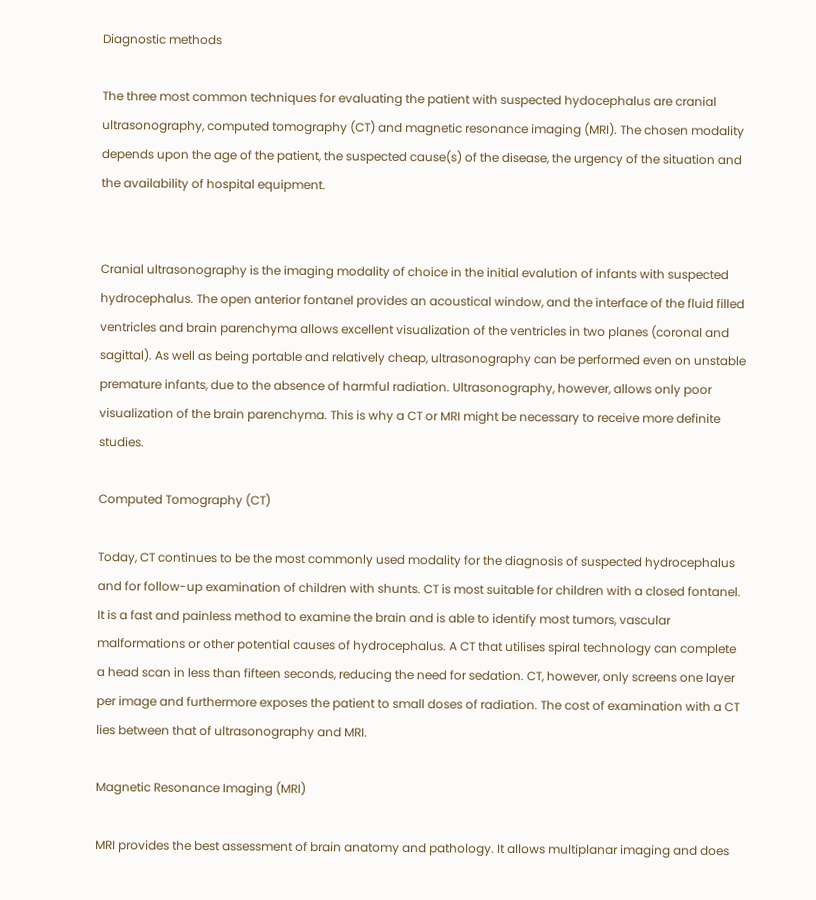Diagnostic methods

The three most common techniques for evaluating the patient with suspected hydocephalus are cranial ultrasonography, computed tomography (CT) and magnetic resonance imaging (MRI). The chosen modality depends upon the age of the patient, the suspected cause(s) of the disease, the urgency of the situation and the availability of hospital equipment.


Cranial ultrasonography is the imaging modality of choice in the initial evalution of infants with suspected hydrocephalus. The open anterior fontanel provides an acoustical window, and the interface of the fluid filled ventricles and brain parenchyma allows excellent visualization of the ventricles in two planes (coronal and sagittal). As well as being portable and relatively cheap, ultrasonography can be performed even on unstable premature infants, due to the absence of harmful radiation. Ultrasonography, however, allows only poor visualization of the brain parenchyma. This is why a CT or MRI might be necessary to receive more definite studies.

Computed Tomography (CT)

Today, CT continues to be the most commonly used modality for the diagnosis of suspected hydrocephalus and for follow-up examination of children with shunts. CT is most suitable for children with a closed fontanel. It is a fast and painless method to examine the brain and is able to identify most tumors, vascular malformations or other potential causes of hydrocephalus. A CT that utilises spiral technology can complete a head scan in less than fifteen seconds, reducing the need for sedation. CT, however, only screens one layer per image and furthermore exposes the patient to small doses of radiation. The cost of examination with a CT lies between that of ultrasonography and MRI.

Magnetic Resonance Imaging (MRI)

MRI provides the best assessment of brain anatomy and pathology. It allows multiplanar imaging and does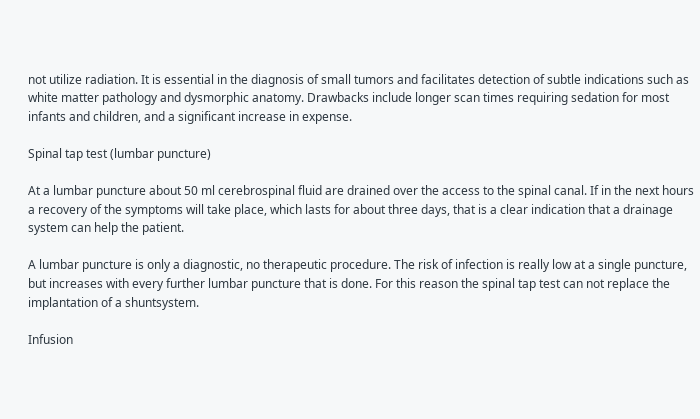not utilize radiation. It is essential in the diagnosis of small tumors and facilitates detection of subtle indications such as white matter pathology and dysmorphic anatomy. Drawbacks include longer scan times requiring sedation for most infants and children, and a significant increase in expense.

Spinal tap test (lumbar puncture)

At a lumbar puncture about 50 ml cerebrospinal fluid are drained over the access to the spinal canal. If in the next hours a recovery of the symptoms will take place, which lasts for about three days, that is a clear indication that a drainage system can help the patient.

A lumbar puncture is only a diagnostic, no therapeutic procedure. The risk of infection is really low at a single puncture, but increases with every further lumbar puncture that is done. For this reason the spinal tap test can not replace the implantation of a shuntsystem.

Infusion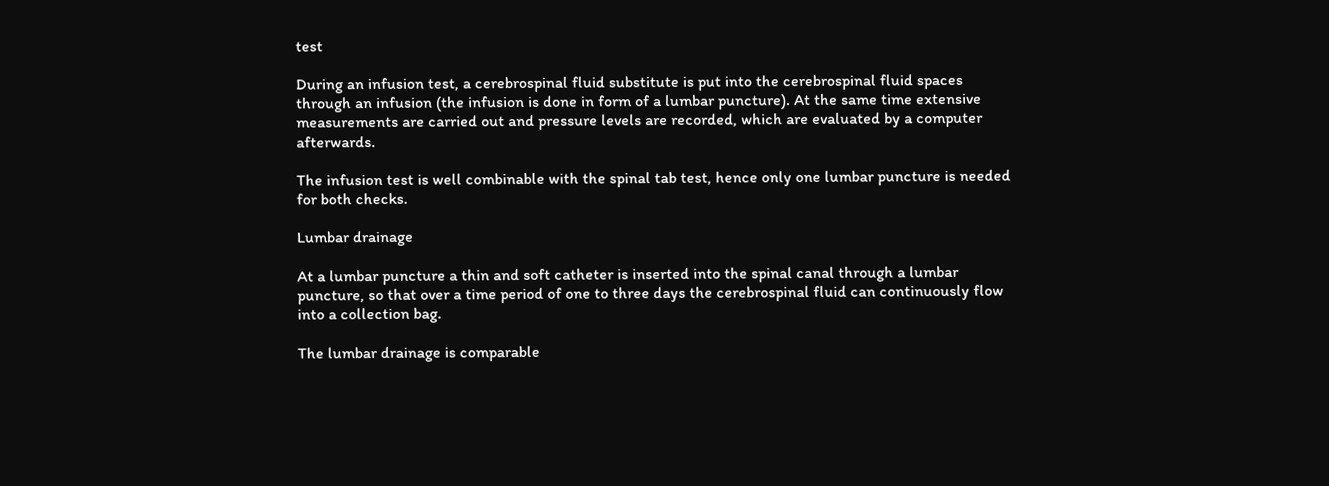test

During an infusion test, a cerebrospinal fluid substitute is put into the cerebrospinal fluid spaces through an infusion (the infusion is done in form of a lumbar puncture). At the same time extensive measurements are carried out and pressure levels are recorded, which are evaluated by a computer afterwards.

The infusion test is well combinable with the spinal tab test, hence only one lumbar puncture is needed for both checks.

Lumbar drainage

At a lumbar puncture a thin and soft catheter is inserted into the spinal canal through a lumbar puncture, so that over a time period of one to three days the cerebrospinal fluid can continuously flow into a collection bag.

The lumbar drainage is comparable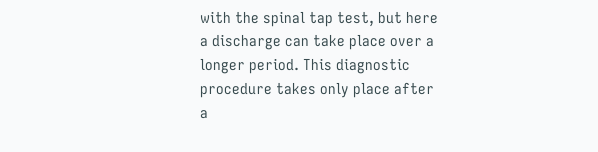with the spinal tap test, but here a discharge can take place over a longer period. This diagnostic procedure takes only place after a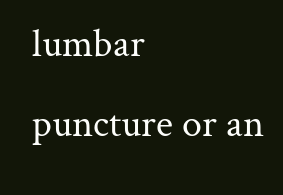lumbar puncture or an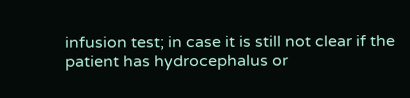infusion test; in case it is still not clear if the patient has hydrocephalus or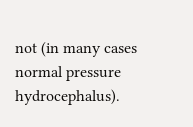not (in many cases normal pressure hydrocephalus).